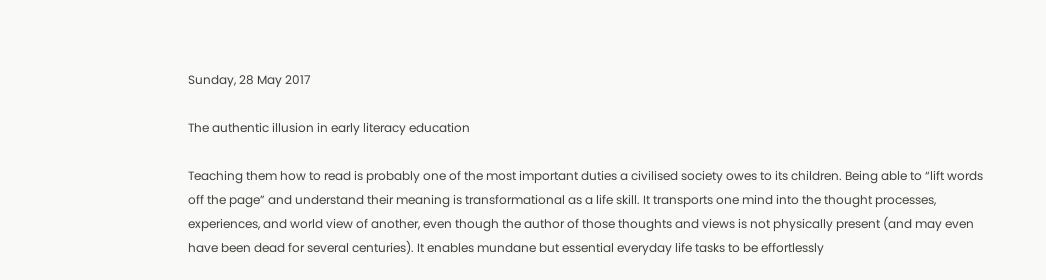Sunday, 28 May 2017

The authentic illusion in early literacy education

Teaching them how to read is probably one of the most important duties a civilised society owes to its children. Being able to “lift words off the page” and understand their meaning is transformational as a life skill. It transports one mind into the thought processes, experiences, and world view of another, even though the author of those thoughts and views is not physically present (and may even have been dead for several centuries). It enables mundane but essential everyday life tasks to be effortlessly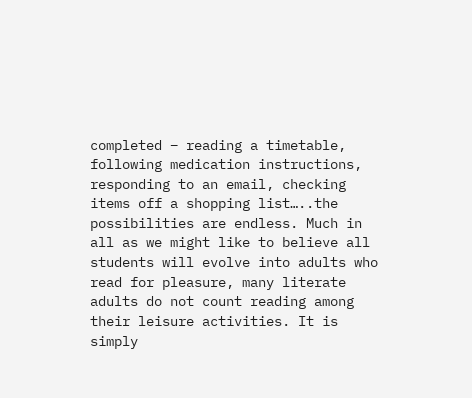completed – reading a timetable, following medication instructions, responding to an email, checking items off a shopping list…..the possibilities are endless. Much in all as we might like to believe all students will evolve into adults who read for pleasure, many literate adults do not count reading among their leisure activities. It is simply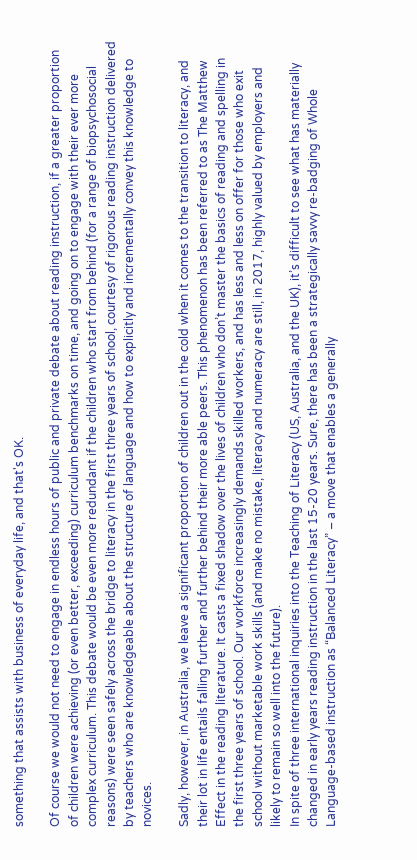something that assists with business of everyday life, and that's OK.

Of course we would not need to engage in endless hours of public and private debate about reading instruction, if a greater proportion of children were achieving (or even better, exceeding) curriculum benchmarks on time, and going on to engage with their ever more complex curriculum. This debate would be even more redundant if the children who start from behind (for a range of biopsychosocial reasons) were seen safely across the bridge to literacy in the first three years of school, courtesy of rigorous reading instruction delivered by teachers who are knowledgeable about the structure of language and how to explicitly and incrementally convey this knowledge to novices.

Sadly, however, in Australia, we leave a significant proportion of children out in the cold when it comes to the transition to literacy, and their lot in life entails falling further and further behind their more able peers. This phenomenon has been referred to as The Matthew Effect in the reading literature. It casts a fixed shadow over the lives of children who don’t master the basics of reading and spelling in the first three years of school. Our workforce increasingly demands skilled workers, and has less and less on offer for those who exit school without marketable work skills (and make no mistake, literacy and numeracy are still, in 2017, highly valued by employers and likely to remain so well into the future).
In spite of three international inquiries into the Teaching of Literacy (US, Australia, and the UK), it’s difficult to see what has materially changed in early years reading instruction in the last 15-20 years. Sure, there has been a strategically savvy re-badging of Whole Language-based instruction as “Balanced Literacy” – a move that enables a generally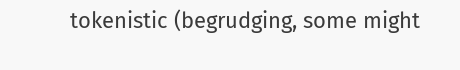tokenistic (begrudging, some might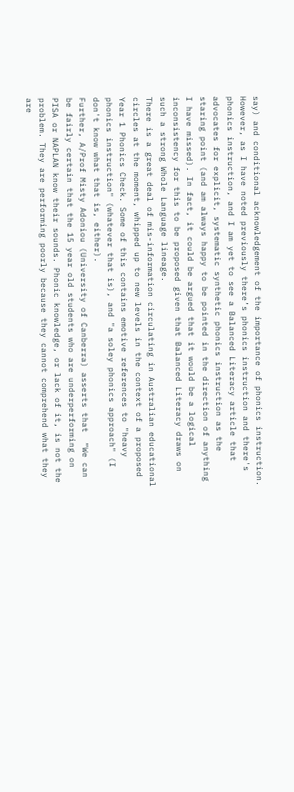say) and conditional acknowledgement of the importance of phonics instruction. However, as I have noted previously there’s phonics instruction and there's phonics instruction, and I am yet to see a Balanced Literacy article that advocates for explicit, systematic synthetic phonics instruction as the staring point (and am always happy to be pointed in the direction of anything I have missed). In fact, it could be argued that it would be a logical inconsistency for this to be proposed given that Balanced Literacy draws on such a strong Whole Language lineage.
There is a great deal of mis-information circulating in Australian educational circles at the moment, whipped up to new levels in the context of a proposed Year 1 Phonics Check. Some of this contains emotive references to "heavy phonics instruction" (whatever that is), and "a soley phonics approach" (I don't know what that is, either).
Further, A/Prof Misty Adoniou (University of Canberra) asserts that  “We can be fairly certain that the 15 year old students who are underperforming on PISA or NAPLAN know their sounds. Phonic knowledge, or lack of it, is not the problem. They are performing poorly because they cannot comprehend what they are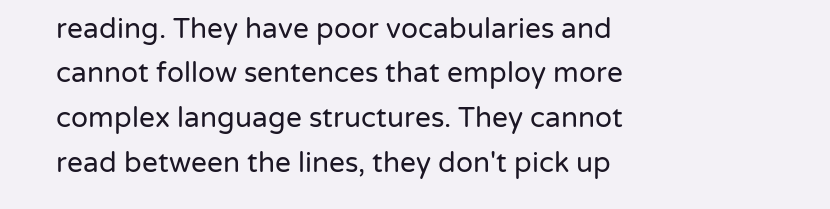reading. They have poor vocabularies and cannot follow sentences that employ more complex language structures. They cannot read between the lines, they don't pick up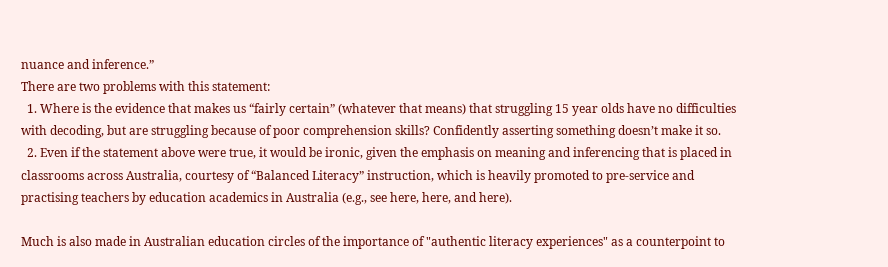nuance and inference.”
There are two problems with this statement:
  1. Where is the evidence that makes us “fairly certain” (whatever that means) that struggling 15 year olds have no difficulties with decoding, but are struggling because of poor comprehension skills? Confidently asserting something doesn’t make it so.
  2. Even if the statement above were true, it would be ironic, given the emphasis on meaning and inferencing that is placed in classrooms across Australia, courtesy of “Balanced Literacy” instruction, which is heavily promoted to pre-service and practising teachers by education academics in Australia (e.g., see here, here, and here).

Much is also made in Australian education circles of the importance of "authentic literacy experiences" as a counterpoint to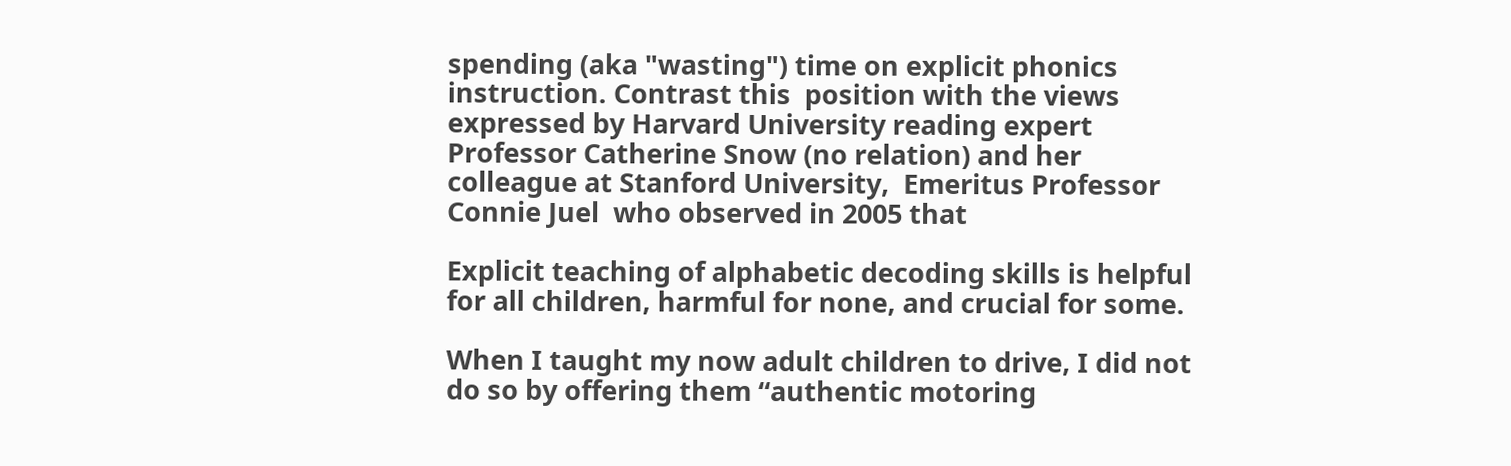spending (aka "wasting") time on explicit phonics instruction. Contrast this  position with the views expressed by Harvard University reading expert Professor Catherine Snow (no relation) and her colleague at Stanford University,  Emeritus Professor Connie Juel  who observed in 2005 that

Explicit teaching of alphabetic decoding skills is helpful for all children, harmful for none, and crucial for some.

When I taught my now adult children to drive, I did not do so by offering them “authentic motoring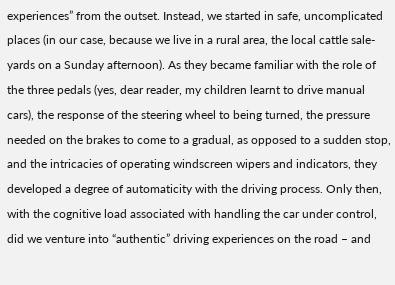experiences” from the outset. Instead, we started in safe, uncomplicated places (in our case, because we live in a rural area, the local cattle sale-yards on a Sunday afternoon). As they became familiar with the role of the three pedals (yes, dear reader, my children learnt to drive manual cars), the response of the steering wheel to being turned, the pressure needed on the brakes to come to a gradual, as opposed to a sudden stop, and the intricacies of operating windscreen wipers and indicators, they developed a degree of automaticity with the driving process. Only then, with the cognitive load associated with handling the car under control, did we venture into “authentic” driving experiences on the road – and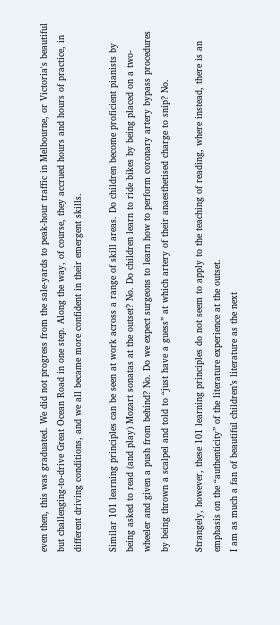even then, this was graduated. We did not progress from the sale-yards to peak-hour traffic in Melbourne, or Victoria's beautiful but challenging-to-drive Great Ocean Road in one step. Along the way, of course, they accrued hours and hours of practice, in different driving conditions, and we all became more confident in their emergent skills.

Similar 101 learning principles can be seen at work across a range of skill areas. Do children become proficient pianists by being asked to read (and play) Mozart sonatas at the outset? No. Do children learn to ride bikes by being placed on a two-wheeler and given a push from behind? No. Do we expect surgeons to learn how to perform coronary artery bypass procedures by being thrown a scalpel and told to “just have a guess” at which artery of their anaesthetised charge to snip? No.

Strangely, however, these 101 learning principles do not seem to apply to the teaching of reading, where instead, there is an emphasis on the “authenticity” of the literature experience at the outset.
I am as much a fan of beautiful children’s literature as the next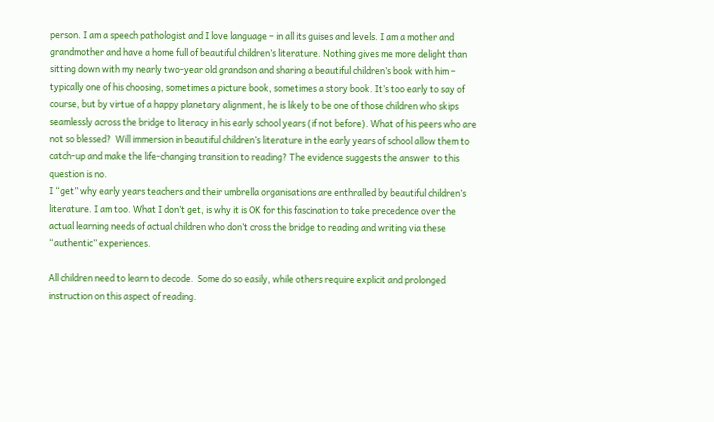person. I am a speech pathologist and I love language – in all its guises and levels. I am a mother and grandmother and have a home full of beautiful children’s literature. Nothing gives me more delight than sitting down with my nearly two-year old grandson and sharing a beautiful children’s book with him – typically one of his choosing, sometimes a picture book, sometimes a story book. It’s too early to say of course, but by virtue of a happy planetary alignment, he is likely to be one of those children who skips seamlessly across the bridge to literacy in his early school years (if not before). What of his peers who are not so blessed?  Will immersion in beautiful children’s literature in the early years of school allow them to catch-up and make the life-changing transition to reading? The evidence suggests the answer  to this question is no.
I “get” why early years teachers and their umbrella organisations are enthralled by beautiful children’s literature. I am too. What I don’t get, is why it is OK for this fascination to take precedence over the actual learning needs of actual children who don’t cross the bridge to reading and writing via these “authentic” experiences.

All children need to learn to decode.  Some do so easily, while others require explicit and prolonged instruction on this aspect of reading.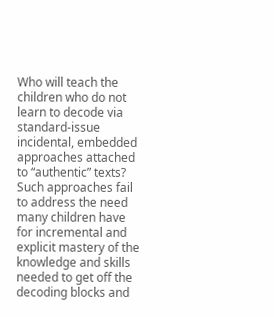Who will teach the children who do not learn to decode via standard-issue incidental, embedded approaches attached to “authentic” texts? Such approaches fail to address the need many children have for incremental and explicit mastery of the knowledge and skills needed to get off the decoding blocks and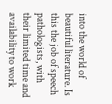into the world of beautiful literature. Is this the job of speech pathologists, with their limited time and availability to work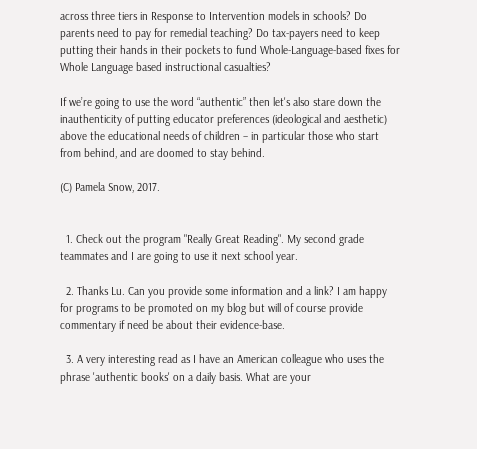across three tiers in Response to Intervention models in schools? Do parents need to pay for remedial teaching? Do tax-payers need to keep putting their hands in their pockets to fund Whole-Language-based fixes for Whole Language based instructional casualties?

If we’re going to use the word “authentic” then let's also stare down the inauthenticity of putting educator preferences (ideological and aesthetic) above the educational needs of children – in particular those who start from behind, and are doomed to stay behind.

(C) Pamela Snow, 2017.


  1. Check out the program "Really Great Reading". My second grade teammates and I are going to use it next school year.

  2. Thanks Lu. Can you provide some information and a link? I am happy for programs to be promoted on my blog but will of course provide commentary if need be about their evidence-base.

  3. A very interesting read as I have an American colleague who uses the phrase 'authentic books' on a daily basis. What are your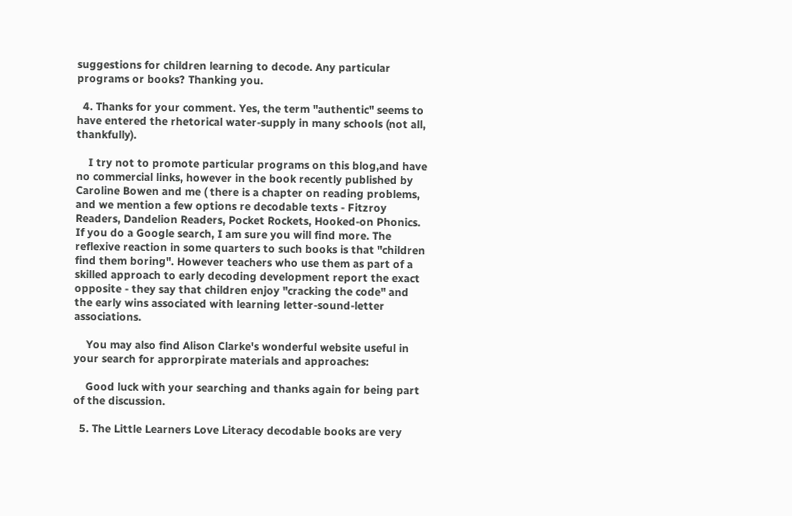suggestions for children learning to decode. Any particular programs or books? Thanking you.

  4. Thanks for your comment. Yes, the term "authentic" seems to have entered the rhetorical water-supply in many schools (not all, thankfully).

    I try not to promote particular programs on this blog,and have no commercial links, however in the book recently published by Caroline Bowen and me ( there is a chapter on reading problems, and we mention a few options re decodable texts - Fitzroy Readers, Dandelion Readers, Pocket Rockets, Hooked-on Phonics. If you do a Google search, I am sure you will find more. The reflexive reaction in some quarters to such books is that "children find them boring". However teachers who use them as part of a skilled approach to early decoding development report the exact opposite - they say that children enjoy "cracking the code" and the early wins associated with learning letter-sound-letter associations.

    You may also find Alison Clarke's wonderful website useful in your search for approrpirate materials and approaches:

    Good luck with your searching and thanks again for being part of the discussion.

  5. The Little Learners Love Literacy decodable books are very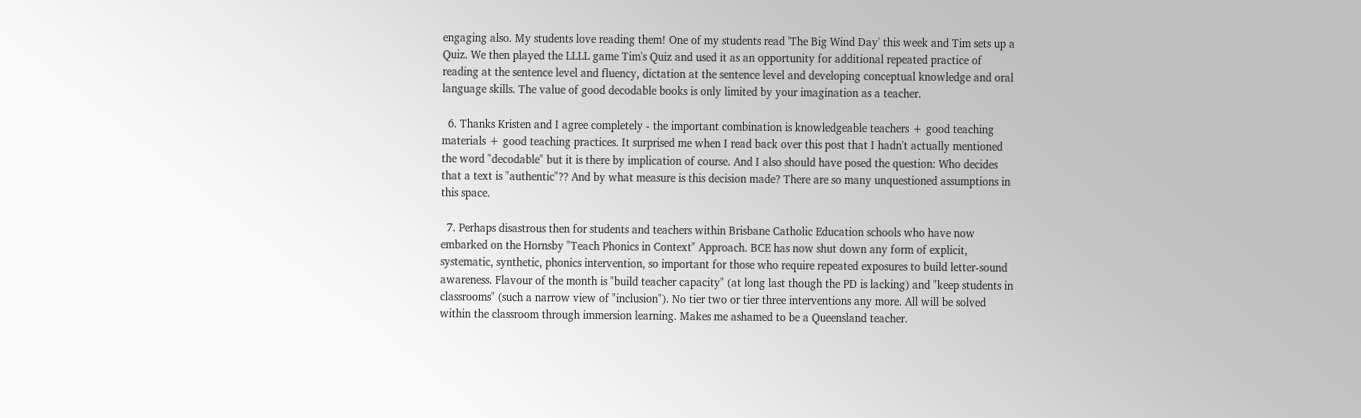engaging also. My students love reading them! One of my students read 'The Big Wind Day' this week and Tim sets up a Quiz. We then played the LLLL game Tim's Quiz and used it as an opportunity for additional repeated practice of reading at the sentence level and fluency, dictation at the sentence level and developing conceptual knowledge and oral language skills. The value of good decodable books is only limited by your imagination as a teacher.

  6. Thanks Kristen and I agree completely - the important combination is knowledgeable teachers + good teaching materials + good teaching practices. It surprised me when I read back over this post that I hadn't actually mentioned the word "decodable" but it is there by implication of course. And I also should have posed the question: Who decides that a text is "authentic"?? And by what measure is this decision made? There are so many unquestioned assumptions in this space.

  7. Perhaps disastrous then for students and teachers within Brisbane Catholic Education schools who have now embarked on the Hornsby "Teach Phonics in Context" Approach. BCE has now shut down any form of explicit, systematic, synthetic, phonics intervention, so important for those who require repeated exposures to build letter-sound awareness. Flavour of the month is "build teacher capacity" (at long last though the PD is lacking) and "keep students in classrooms" (such a narrow view of "inclusion"). No tier two or tier three interventions any more. All will be solved within the classroom through immersion learning. Makes me ashamed to be a Queensland teacher.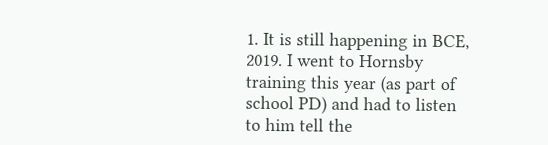1. It is still happening in BCE, 2019. I went to Hornsby training this year (as part of school PD) and had to listen to him tell the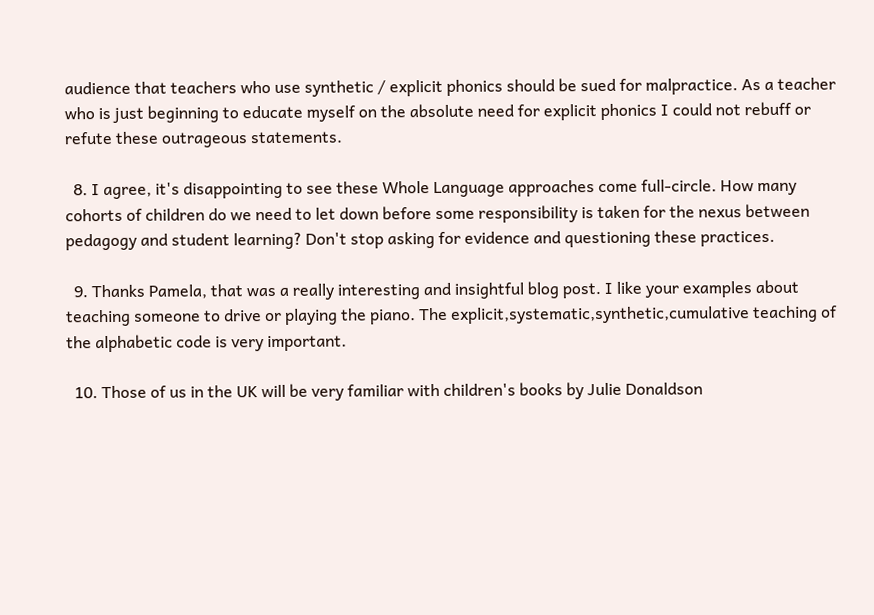audience that teachers who use synthetic / explicit phonics should be sued for malpractice. As a teacher who is just beginning to educate myself on the absolute need for explicit phonics I could not rebuff or refute these outrageous statements.

  8. I agree, it's disappointing to see these Whole Language approaches come full-circle. How many cohorts of children do we need to let down before some responsibility is taken for the nexus between pedagogy and student learning? Don't stop asking for evidence and questioning these practices.

  9. Thanks Pamela, that was a really interesting and insightful blog post. I like your examples about teaching someone to drive or playing the piano. The explicit,systematic,synthetic,cumulative teaching of the alphabetic code is very important.

  10. Those of us in the UK will be very familiar with children's books by Julie Donaldson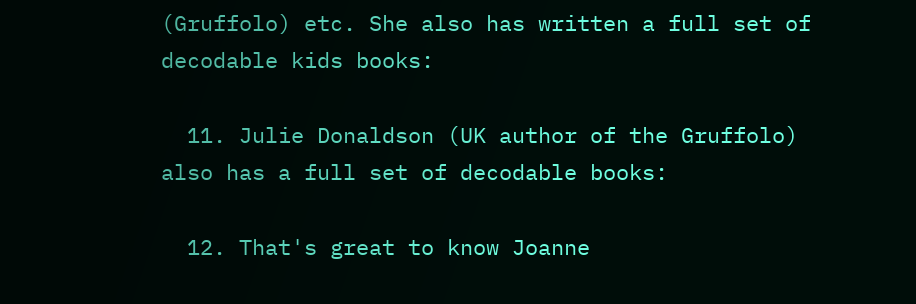(Gruffolo) etc. She also has written a full set of decodable kids books:

  11. Julie Donaldson (UK author of the Gruffolo) also has a full set of decodable books:

  12. That's great to know Joanne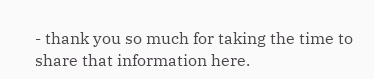- thank you so much for taking the time to share that information here.